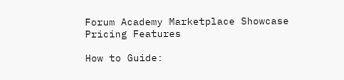Forum Academy Marketplace Showcase Pricing Features

How to Guide: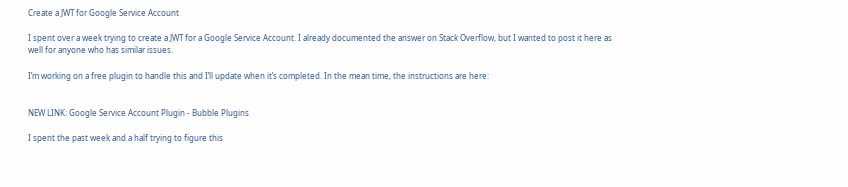Create a JWT for Google Service Account

I spent over a week trying to create a JWT for a Google Service Account. I already documented the answer on Stack Overflow, but I wanted to post it here as well for anyone who has similar issues.

I’m working on a free plugin to handle this and I’ll update when it’s completed. In the mean time, the instructions are here:


NEW LINK: Google Service Account Plugin - Bubble Plugins

I spent the past week and a half trying to figure this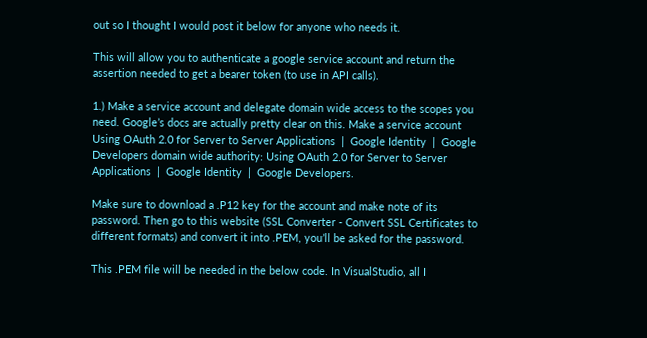out so I thought I would post it below for anyone who needs it.

This will allow you to authenticate a google service account and return the assertion needed to get a bearer token (to use in API calls).

1.) Make a service account and delegate domain wide access to the scopes you need. Google’s docs are actually pretty clear on this. Make a service account Using OAuth 2.0 for Server to Server Applications  |  Google Identity  |  Google Developers domain wide authority: Using OAuth 2.0 for Server to Server Applications  |  Google Identity  |  Google Developers.

Make sure to download a .P12 key for the account and make note of its password. Then go to this website (SSL Converter - Convert SSL Certificates to different formats) and convert it into .PEM, you’ll be asked for the password.

This .PEM file will be needed in the below code. In VisualStudio, all I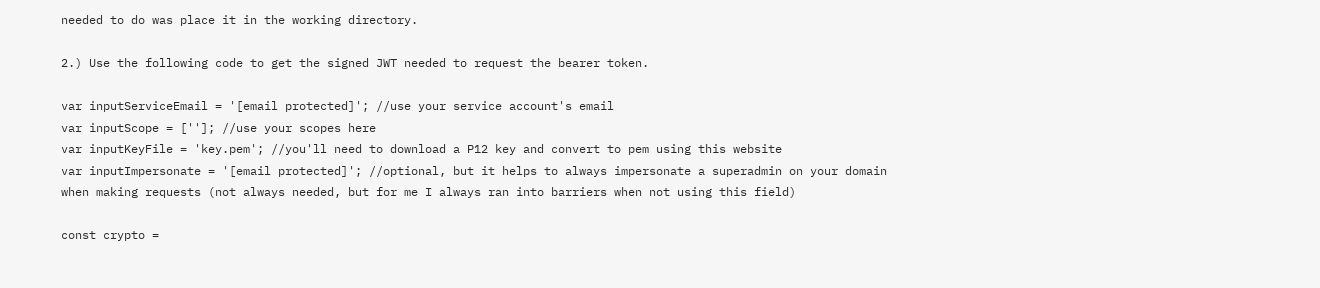needed to do was place it in the working directory.

2.) Use the following code to get the signed JWT needed to request the bearer token.

var inputServiceEmail = '[email protected]'; //use your service account's email
var inputScope = ['']; //use your scopes here
var inputKeyFile = 'key.pem'; //you'll need to download a P12 key and convert to pem using this website
var inputImpersonate = '[email protected]'; //optional, but it helps to always impersonate a superadmin on your domain when making requests (not always needed, but for me I always ran into barriers when not using this field)

const crypto =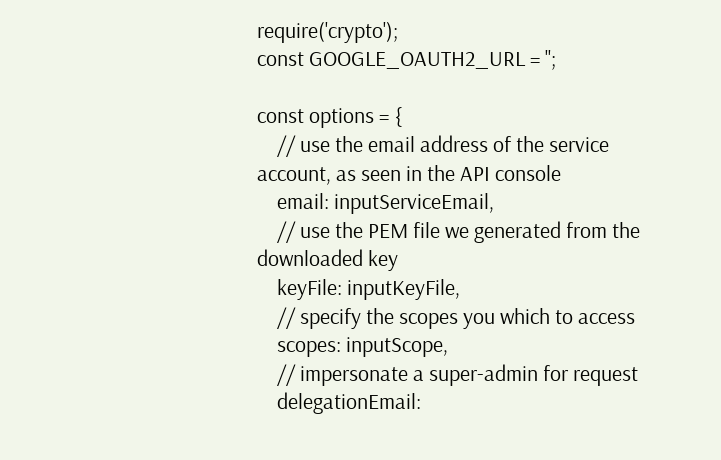require('crypto');
const GOOGLE_OAUTH2_URL = '';

const options = {
    // use the email address of the service account, as seen in the API console
    email: inputServiceEmail,
    // use the PEM file we generated from the downloaded key
    keyFile: inputKeyFile,
    // specify the scopes you which to access
    scopes: inputScope,
    // impersonate a super-admin for request
    delegationEmail: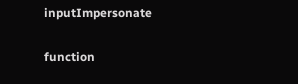inputImpersonate

function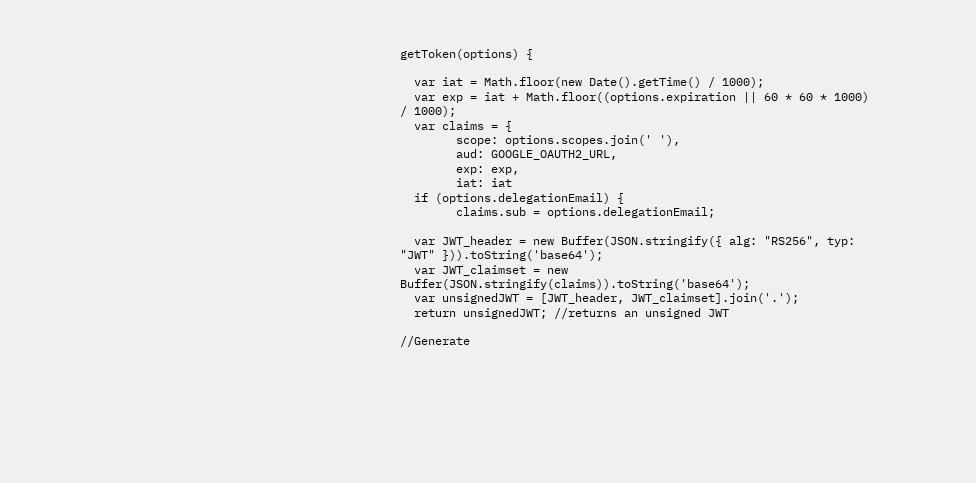getToken(options) {

  var iat = Math.floor(new Date().getTime() / 1000);
  var exp = iat + Math.floor((options.expiration || 60 * 60 * 1000) / 1000);
  var claims = {
        scope: options.scopes.join(' '),
        aud: GOOGLE_OAUTH2_URL,
        exp: exp,
        iat: iat
  if (options.delegationEmail) {
        claims.sub = options.delegationEmail;

  var JWT_header = new Buffer(JSON.stringify({ alg: "RS256", typ: "JWT" })).toString('base64');
  var JWT_claimset = new Buffer(JSON.stringify(claims)).toString('base64');
  var unsignedJWT = [JWT_header, JWT_claimset].join('.');
  return unsignedJWT; //returns an unsigned JWT

//Generate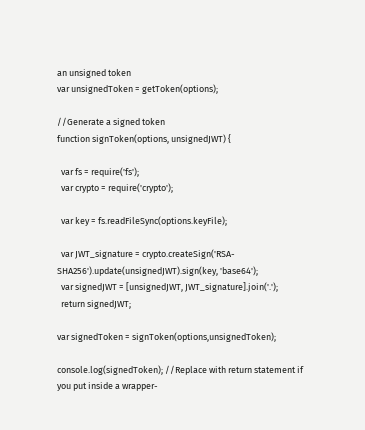an unsigned token
var unsignedToken = getToken(options);

//Generate a signed token
function signToken(options, unsignedJWT) {

  var fs = require('fs');
  var crypto = require('crypto');

  var key = fs.readFileSync(options.keyFile);

  var JWT_signature = crypto.createSign('RSA-SHA256').update(unsignedJWT).sign(key, 'base64');
  var signedJWT = [unsignedJWT, JWT_signature].join('.');
  return signedJWT;

var signedToken = signToken(options,unsignedToken);

console.log(signedToken); //Replace with return statement if you put inside a wrapper-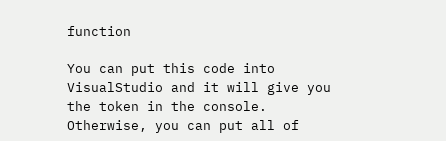function

You can put this code into VisualStudio and it will give you the token in the console. Otherwise, you can put all of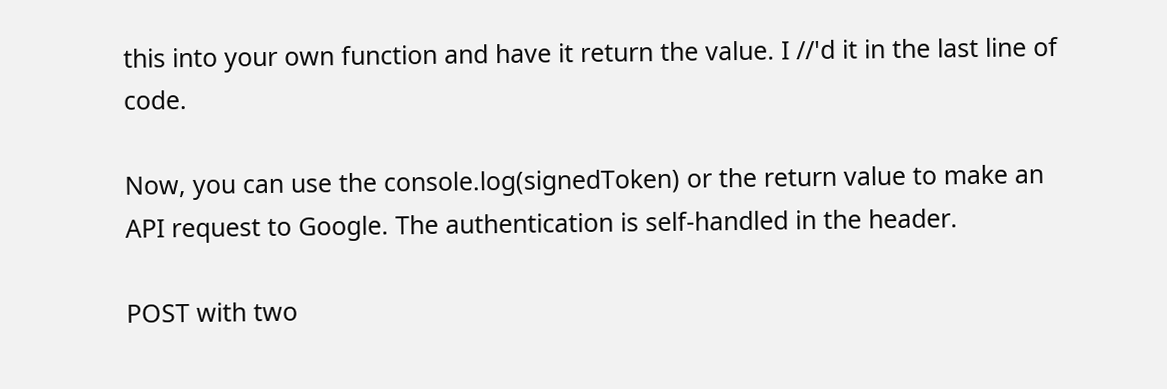this into your own function and have it return the value. I //'d it in the last line of code.

Now, you can use the console.log(signedToken) or the return value to make an API request to Google. The authentication is self-handled in the header.

POST with two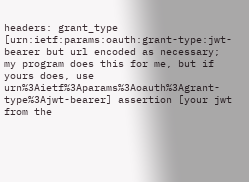headers: grant_type [urn:ietf:params:oauth:grant-type:jwt-bearer but url encoded as necessary; my program does this for me, but if yours does, use urn%3Aietf%3Aparams%3Aoauth%3Agrant-type%3Ajwt-bearer] assertion [your jwt from the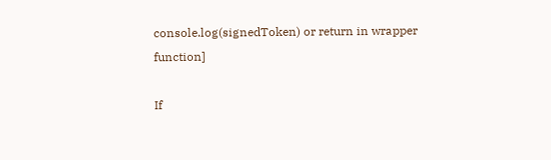console.log(signedToken) or return in wrapper function]

If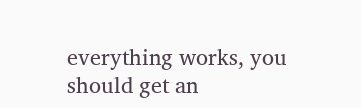everything works, you should get an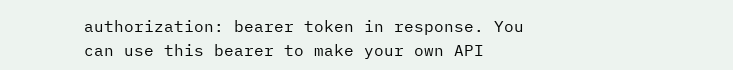authorization: bearer token in response. You can use this bearer to make your own API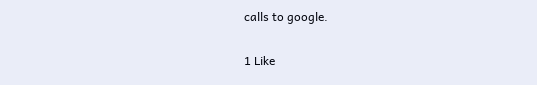calls to google.

1 Like